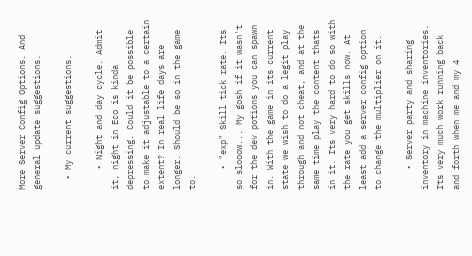More Server Config Options. And general update suggestions.

  • My current suggestions.

    • Night and day cycle. Admit it, night in Eco is kinda depressing. Could it be possible to make it adjustable to a certain extent? In real life days are longer. Should be so in the game to.

    • "exp" Skill tick rate. Its so slooow... My gosh if it wasn't for the dev potions you can spawn in. With the game in its current state we wish to do a legit play through and not cheat, and at the same time play the content thats in it. Its very hard to do so with the rate you get skills now. At least add a server config option to change the multiplier on it.

    • Server party and sharing inventory in machine inventories. Its very much work running back and forth when me and my 4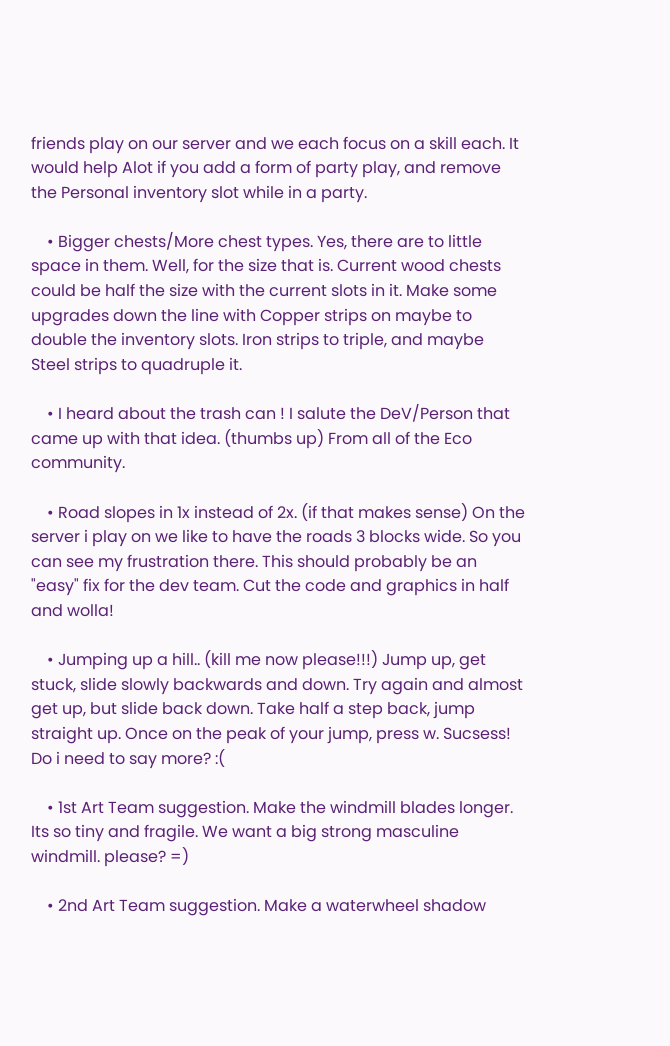friends play on our server and we each focus on a skill each. It would help Alot if you add a form of party play, and remove the Personal inventory slot while in a party.

    • Bigger chests/More chest types. Yes, there are to little space in them. Well, for the size that is. Current wood chests could be half the size with the current slots in it. Make some upgrades down the line with Copper strips on maybe to double the inventory slots. Iron strips to triple, and maybe Steel strips to quadruple it.

    • I heard about the trash can ! I salute the DeV/Person that came up with that idea. (thumbs up) From all of the Eco community.

    • Road slopes in 1x instead of 2x. (if that makes sense) On the server i play on we like to have the roads 3 blocks wide. So you can see my frustration there. This should probably be an "easy" fix for the dev team. Cut the code and graphics in half and wolla!

    • Jumping up a hill.. (kill me now please!!!) Jump up, get stuck, slide slowly backwards and down. Try again and almost get up, but slide back down. Take half a step back, jump straight up. Once on the peak of your jump, press w. Sucsess! Do i need to say more? :(

    • 1st Art Team suggestion. Make the windmill blades longer. Its so tiny and fragile. We want a big strong masculine windmill. please? =)

    • 2nd Art Team suggestion. Make a waterwheel shadow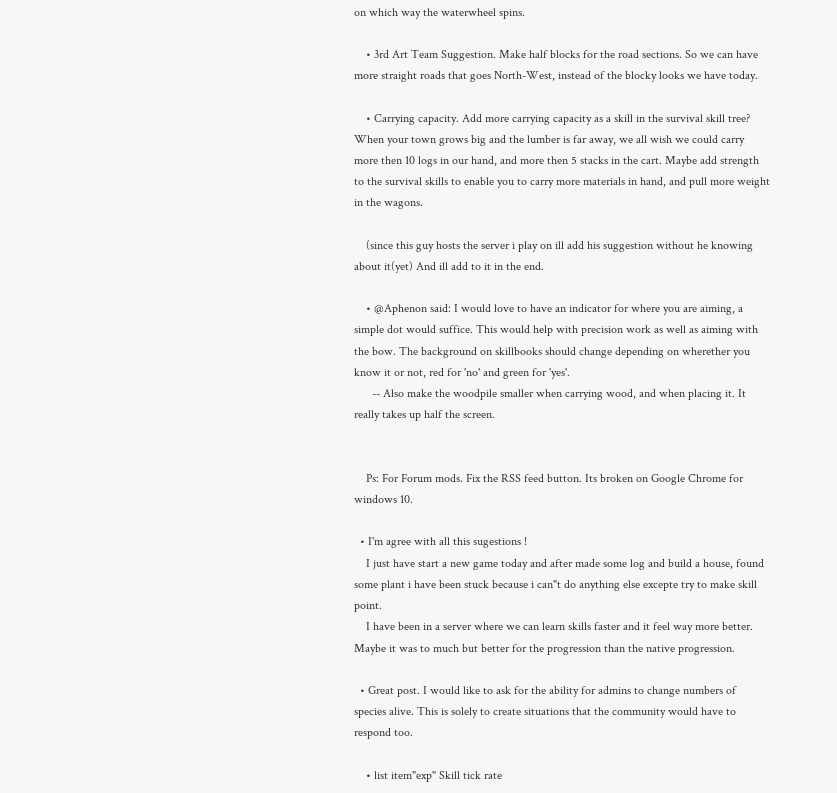on which way the waterwheel spins.

    • 3rd Art Team Suggestion. Make half blocks for the road sections. So we can have more straight roads that goes North-West, instead of the blocky looks we have today.

    • Carrying capacity. Add more carrying capacity as a skill in the survival skill tree? When your town grows big and the lumber is far away, we all wish we could carry more then 10 logs in our hand, and more then 5 stacks in the cart. Maybe add strength to the survival skills to enable you to carry more materials in hand, and pull more weight in the wagons.

    (since this guy hosts the server i play on ill add his suggestion without he knowing about it(yet) And ill add to it in the end.

    • @Aphenon said: I would love to have an indicator for where you are aiming, a simple dot would suffice. This would help with precision work as well as aiming with the bow. The background on skillbooks should change depending on wherether you know it or not, red for 'no' and green for 'yes'.
      -- Also make the woodpile smaller when carrying wood, and when placing it. It really takes up half the screen.


    Ps: For Forum mods. Fix the RSS feed button. Its broken on Google Chrome for windows 10.

  • I'm agree with all this sugestions !
    I just have start a new game today and after made some log and build a house, found some plant i have been stuck because i can"t do anything else excepte try to make skill point.
    I have been in a server where we can learn skills faster and it feel way more better. Maybe it was to much but better for the progression than the native progression.

  • Great post. I would like to ask for the ability for admins to change numbers of species alive. This is solely to create situations that the community would have to respond too.

    • list item"exp" Skill tick rate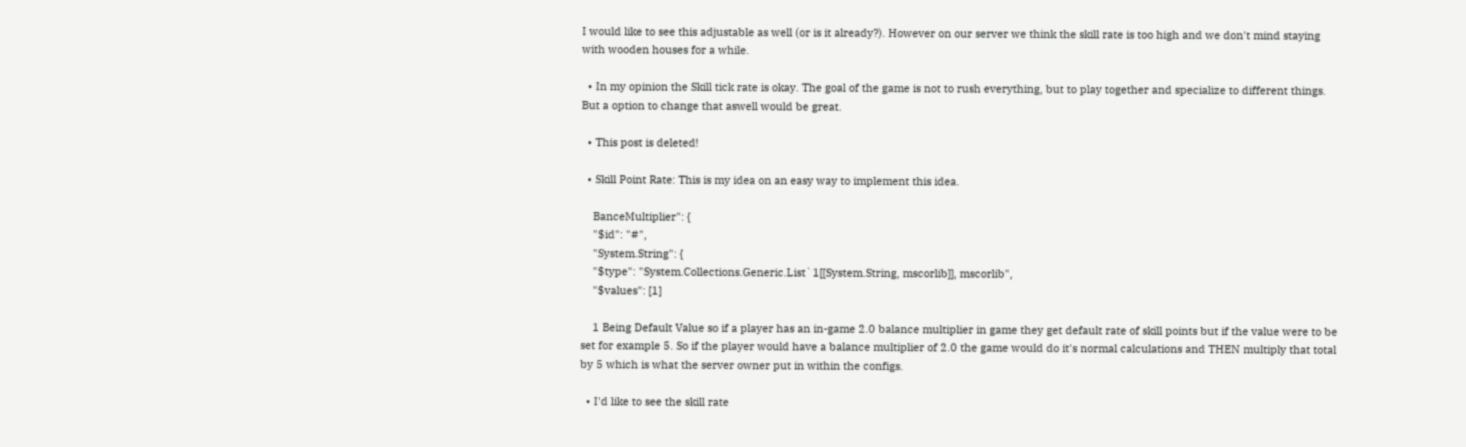I would like to see this adjustable as well (or is it already?). However on our server we think the skill rate is too high and we don't mind staying with wooden houses for a while.

  • In my opinion the Skill tick rate is okay. The goal of the game is not to rush everything, but to play together and specialize to different things. But a option to change that aswell would be great.

  • This post is deleted!

  • Skill Point Rate: This is my idea on an easy way to implement this idea.

    BanceMultiplier": {
    "$id": "#",
    "System.String": {
    "$type": "System.Collections.Generic.List`1[[System.String, mscorlib]], mscorlib",
    "$values": [1]

    1 Being Default Value so if a player has an in-game 2.0 balance multiplier in game they get default rate of skill points but if the value were to be set for example 5. So if the player would have a balance multiplier of 2.0 the game would do it's normal calculations and THEN multiply that total by 5 which is what the server owner put in within the configs.

  • I'd like to see the skill rate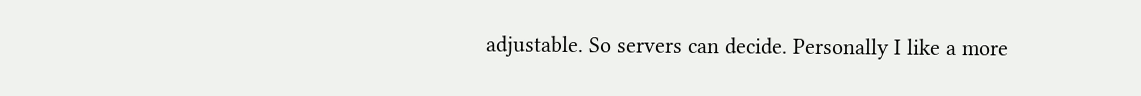adjustable. So servers can decide. Personally I like a more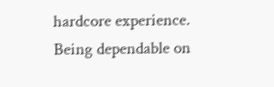hardcore experience. Being dependable on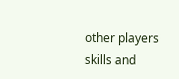other players skills and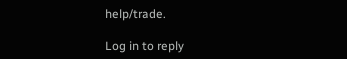help/trade.

Log in to reply